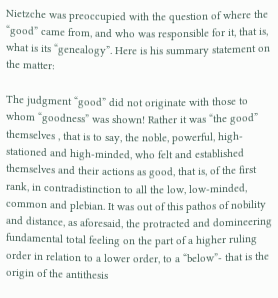Nietzche was preoccupied with the question of where the “good” came from, and who was responsible for it, that is, what is its “genealogy”. Here is his summary statement on the matter:

The judgment “good” did not originate with those to whom “goodness” was shown! Rather it was “the good” themselves , that is to say, the noble, powerful, high-stationed and high-minded, who felt and established themselves and their actions as good, that is, of the first rank, in contradistinction to all the low, low-minded, common and plebian. It was out of this pathos of nobility and distance, as aforesaid, the protracted and domineering fundamental total feeling on the part of a higher ruling order in relation to a lower order, to a “below”- that is the origin of the antithesis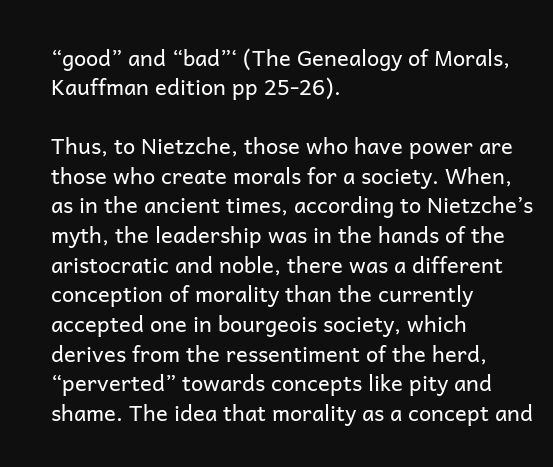“good” and “bad”‘ (The Genealogy of Morals, Kauffman edition pp 25-26).

Thus, to Nietzche, those who have power are those who create morals for a society. When, as in the ancient times, according to Nietzche’s myth, the leadership was in the hands of the aristocratic and noble, there was a different conception of morality than the currently accepted one in bourgeois society, which derives from the ressentiment of the herd, “perverted” towards concepts like pity and shame. The idea that morality as a concept and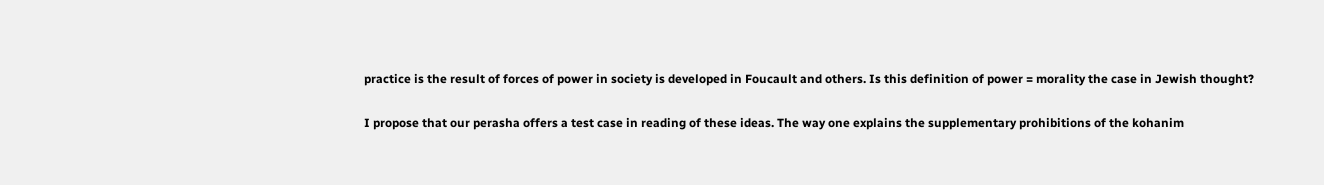practice is the result of forces of power in society is developed in Foucault and others. Is this definition of power = morality the case in Jewish thought?

I propose that our perasha offers a test case in reading of these ideas. The way one explains the supplementary prohibitions of the kohanim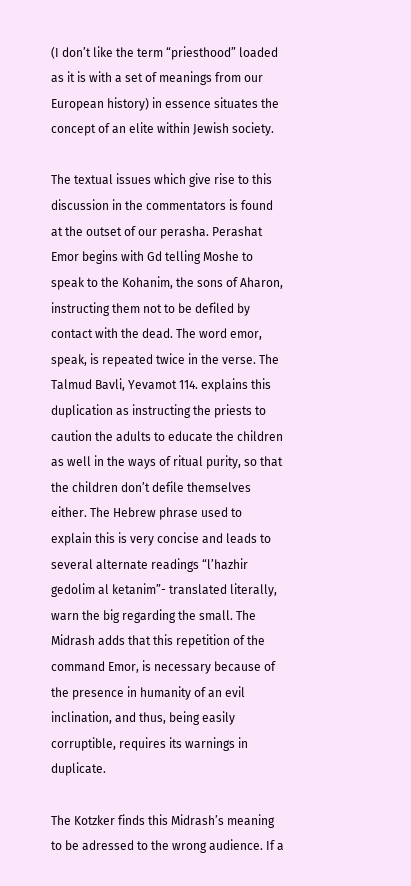(I don’t like the term “priesthood” loaded as it is with a set of meanings from our European history) in essence situates the concept of an elite within Jewish society.

The textual issues which give rise to this discussion in the commentators is found at the outset of our perasha. Perashat Emor begins with Gd telling Moshe to speak to the Kohanim, the sons of Aharon, instructing them not to be defiled by contact with the dead. The word emor, speak, is repeated twice in the verse. The Talmud Bavli, Yevamot 114. explains this duplication as instructing the priests to caution the adults to educate the children as well in the ways of ritual purity, so that the children don’t defile themselves either. The Hebrew phrase used to explain this is very concise and leads to several alternate readings “l’hazhir gedolim al ketanim”- translated literally, warn the big regarding the small. The Midrash adds that this repetition of the command Emor, is necessary because of the presence in humanity of an evil inclination, and thus, being easily corruptible, requires its warnings in duplicate.

The Kotzker finds this Midrash’s meaning to be adressed to the wrong audience. If a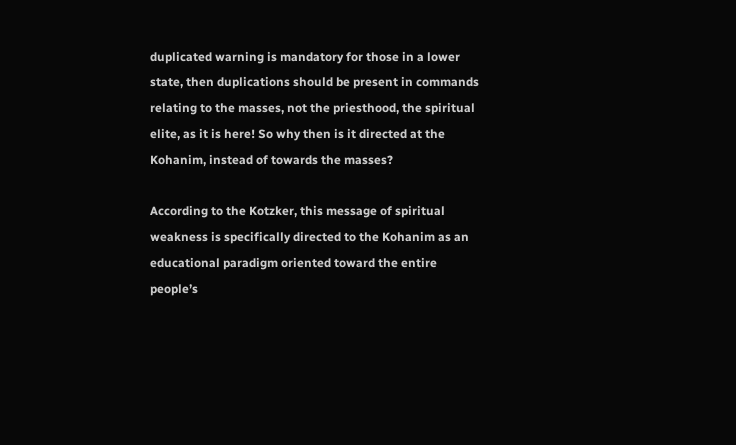duplicated warning is mandatory for those in a lower state, then duplications should be present in commands relating to the masses, not the priesthood, the spiritual elite, as it is here! So why then is it directed at the Kohanim, instead of towards the masses?

According to the Kotzker, this message of spiritual weakness is specifically directed to the Kohanim as an educational paradigm oriented toward the entire people’s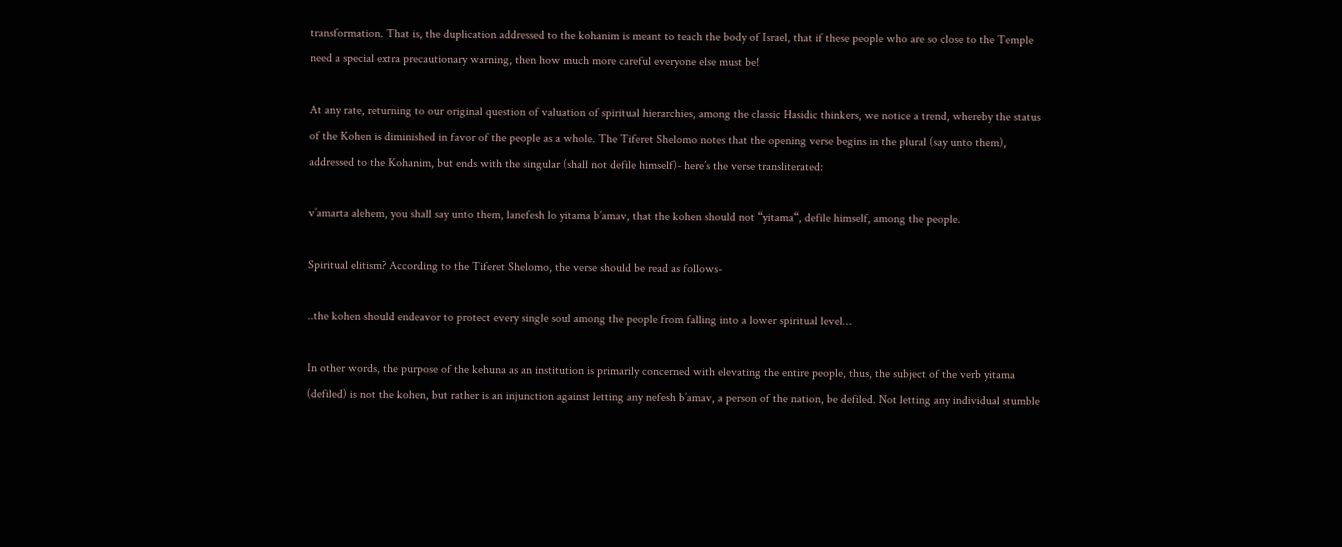transformation. That is, the duplication addressed to the kohanim is meant to teach the body of Israel, that if these people who are so close to the Temple need a special extra precautionary warning, then how much more careful everyone else must be!

At any rate, returning to our original question of valuation of spiritual hierarchies, among the classic Hasidic thinkers, we notice a trend, whereby the status of the Kohen is diminished in favor of the people as a whole. The Tiferet Shelomo notes that the opening verse begins in the plural (say unto them), addressed to the Kohanim, but ends with the singular (shall not defile himself)- here’s the verse transliterated:

v’amarta alehem, you shall say unto them, lanefesh lo yitama b’amav, that the kohen should not “yitama“, defile himself, among the people.

Spiritual elitism? According to the Tiferet Shelomo, the verse should be read as follows-

..the kohen should endeavor to protect every single soul among the people from falling into a lower spiritual level…

In other words, the purpose of the kehuna as an institution is primarily concerned with elevating the entire people, thus, the subject of the verb yitama (defiled) is not the kohen, but rather is an injunction against letting any nefesh b’amav, a person of the nation, be defiled. Not letting any individual stumble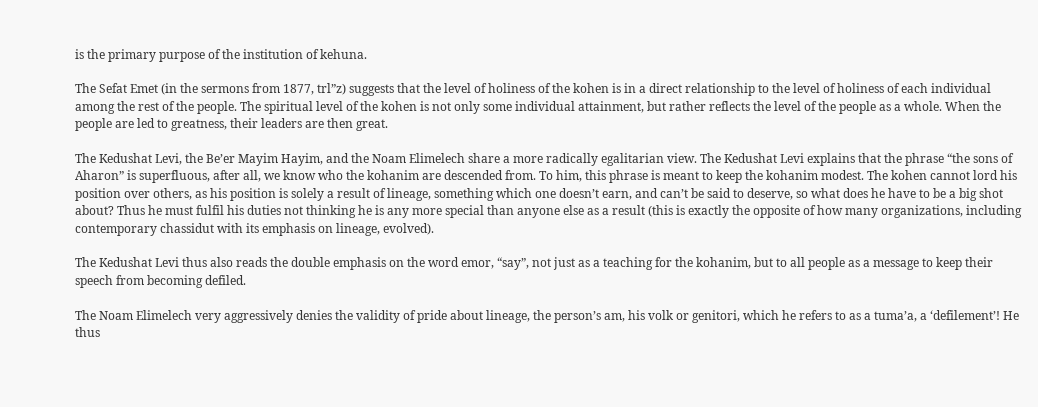is the primary purpose of the institution of kehuna.

The Sefat Emet (in the sermons from 1877, trl”z) suggests that the level of holiness of the kohen is in a direct relationship to the level of holiness of each individual among the rest of the people. The spiritual level of the kohen is not only some individual attainment, but rather reflects the level of the people as a whole. When the people are led to greatness, their leaders are then great.

The Kedushat Levi, the Be’er Mayim Hayim, and the Noam Elimelech share a more radically egalitarian view. The Kedushat Levi explains that the phrase “the sons of Aharon” is superfluous, after all, we know who the kohanim are descended from. To him, this phrase is meant to keep the kohanim modest. The kohen cannot lord his position over others, as his position is solely a result of lineage, something which one doesn’t earn, and can’t be said to deserve, so what does he have to be a big shot about? Thus he must fulfil his duties not thinking he is any more special than anyone else as a result (this is exactly the opposite of how many organizations, including contemporary chassidut with its emphasis on lineage, evolved).

The Kedushat Levi thus also reads the double emphasis on the word emor, “say”, not just as a teaching for the kohanim, but to all people as a message to keep their speech from becoming defiled.

The Noam Elimelech very aggressively denies the validity of pride about lineage, the person’s am, his volk or genitori, which he refers to as a tuma’a, a ‘defilement’! He thus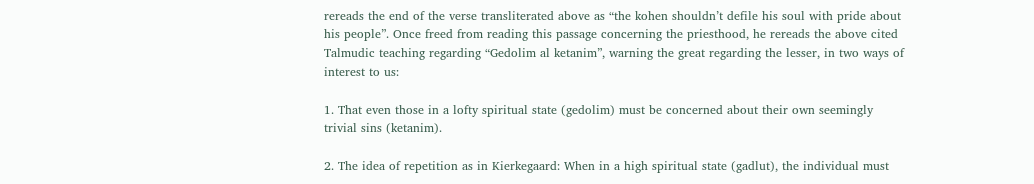rereads the end of the verse transliterated above as “the kohen shouldn’t defile his soul with pride about his people”. Once freed from reading this passage concerning the priesthood, he rereads the above cited Talmudic teaching regarding “Gedolim al ketanim”, warning the great regarding the lesser, in two ways of interest to us:

1. That even those in a lofty spiritual state (gedolim) must be concerned about their own seemingly trivial sins (ketanim).

2. The idea of repetition as in Kierkegaard: When in a high spiritual state (gadlut), the individual must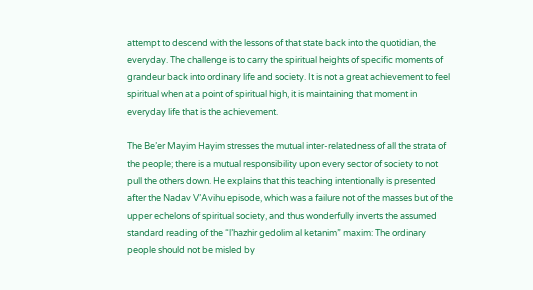attempt to descend with the lessons of that state back into the quotidian, the everyday. The challenge is to carry the spiritual heights of specific moments of grandeur back into ordinary life and society. It is not a great achievement to feel spiritual when at a point of spiritual high, it is maintaining that moment in everyday life that is the achievement.

The Be’er Mayim Hayim stresses the mutual inter-relatedness of all the strata of the people; there is a mutual responsibility upon every sector of society to not pull the others down. He explains that this teaching intentionally is presented after the Nadav V’Avihu episode, which was a failure not of the masses but of the upper echelons of spiritual society, and thus wonderfully inverts the assumed standard reading of the “l’hazhir gedolim al ketanim” maxim: The ordinary people should not be misled by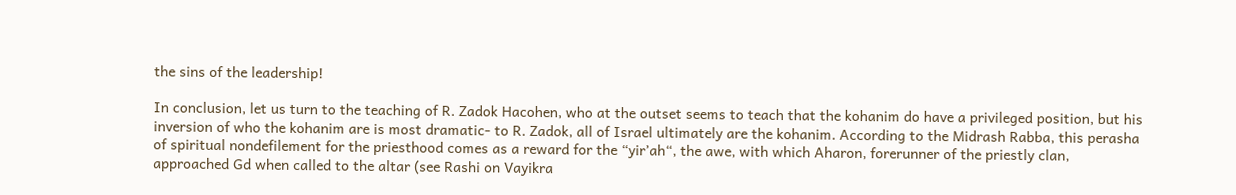the sins of the leadership!

In conclusion, let us turn to the teaching of R. Zadok Hacohen, who at the outset seems to teach that the kohanim do have a privileged position, but his inversion of who the kohanim are is most dramatic- to R. Zadok, all of Israel ultimately are the kohanim. According to the Midrash Rabba, this perasha of spiritual nondefilement for the priesthood comes as a reward for the “yir’ah“, the awe, with which Aharon, forerunner of the priestly clan, approached Gd when called to the altar (see Rashi on Vayikra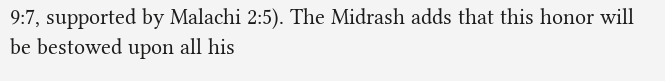9:7, supported by Malachi 2:5). The Midrash adds that this honor will be bestowed upon all his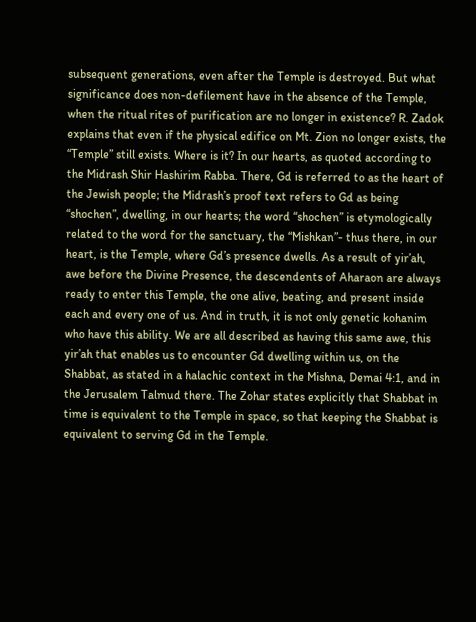subsequent generations, even after the Temple is destroyed. But what significance does non-defilement have in the absence of the Temple, when the ritual rites of purification are no longer in existence? R. Zadok explains that even if the physical edifice on Mt. Zion no longer exists, the “Temple” still exists. Where is it? In our hearts, as quoted according to the Midrash Shir Hashirim Rabba. There, Gd is referred to as the heart of the Jewish people; the Midrash’s proof text refers to Gd as being “shochen”, dwelling, in our hearts; the word “shochen” is etymologically related to the word for the sanctuary, the “Mishkan”- thus there, in our heart, is the Temple, where Gd’s presence dwells. As a result of yir’ah, awe before the Divine Presence, the descendents of Aharaon are always ready to enter this Temple, the one alive, beating, and present inside each and every one of us. And in truth, it is not only genetic kohanim who have this ability. We are all described as having this same awe, this yir’ah that enables us to encounter Gd dwelling within us, on the Shabbat, as stated in a halachic context in the Mishna, Demai 4:1, and in the Jerusalem Talmud there. The Zohar states explicitly that Shabbat in time is equivalent to the Temple in space, so that keeping the Shabbat is equivalent to serving Gd in the Temple.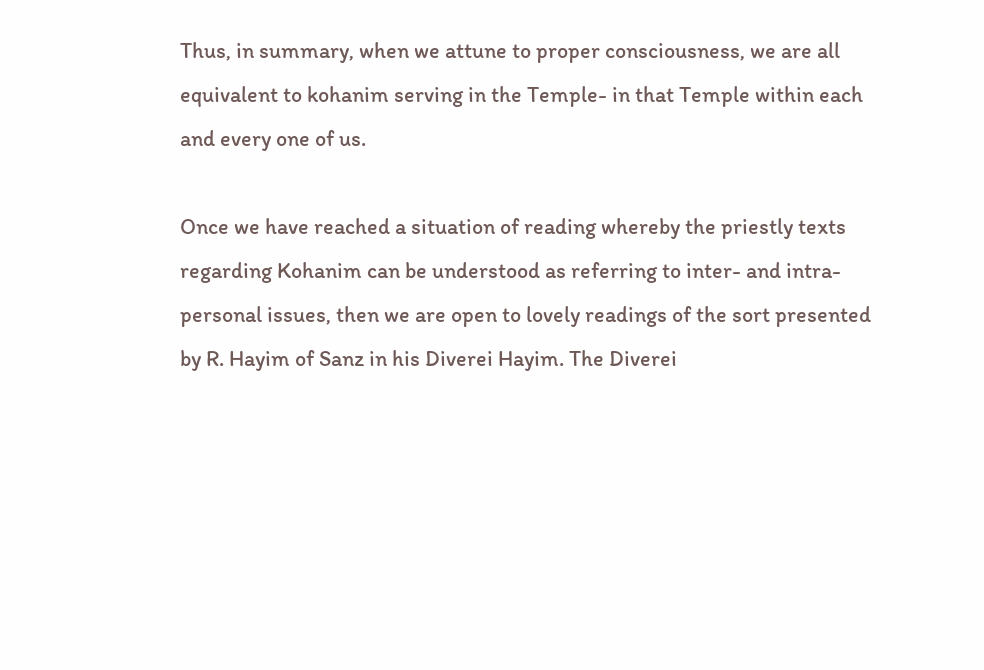Thus, in summary, when we attune to proper consciousness, we are all equivalent to kohanim serving in the Temple- in that Temple within each and every one of us.

Once we have reached a situation of reading whereby the priestly texts regarding Kohanim can be understood as referring to inter- and intra- personal issues, then we are open to lovely readings of the sort presented by R. Hayim of Sanz in his Diverei Hayim. The Diverei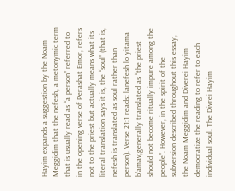Hayim expands a suggestion by the Noam Meggidim that the nefesh, a metonymic term that is usually read as “a person” referred to in the opening verse of Perashat Emor, refers not to the priest but actually means what its literal translation says it is, the “soul” (that is, nefesh is translated as soul rather than person). Verse 21:1 reads: lanefesh lo yitama b’amav,generally translated as “the priest should not become ritually impure among the people”. However, in the spirit of the subversion described throughout this essay, the Noam Meggidim and Diverei Hayim democratize the reading to refer to each individual soul. The Divrei Hayim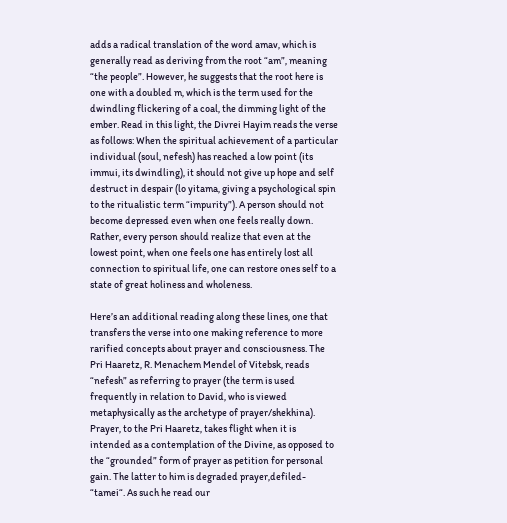adds a radical translation of the word amav, which is generally read as deriving from the root “am”, meaning “the people”. However, he suggests that the root here is one with a doubled m, which is the term used for the dwindling flickering of a coal, the dimming light of the ember. Read in this light, the Divrei Hayim reads the verse as follows: When the spiritual achievement of a particular individual (soul, nefesh) has reached a low point (its immui, its dwindling), it should not give up hope and self destruct in despair (lo yitama, giving a psychological spin to the ritualistic term “impurity”). A person should not become depressed even when one feels really down. Rather, every person should realize that even at the lowest point, when one feels one has entirely lost all connection to spiritual life, one can restore ones self to a state of great holiness and wholeness.

Here’s an additional reading along these lines, one that transfers the verse into one making reference to more rarified concepts about prayer and consciousness. The Pri Haaretz, R. Menachem Mendel of Vitebsk, reads “nefesh” as referring to prayer (the term is used frequently in relation to David, who is viewed metaphysically as the archetype of prayer/shekhina). Prayer, to the Pri Haaretz, takes flight when it is intended as a contemplation of the Divine, as opposed to the “grounded” form of prayer as petition for personal gain. The latter to him is degraded prayer,defiled- “tamei“. As such he read our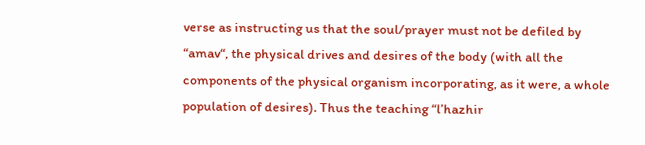verse as instructing us that the soul/prayer must not be defiled by “amav“, the physical drives and desires of the body (with all the components of the physical organism incorporating, as it were, a whole population of desires). Thus the teaching “l’hazhir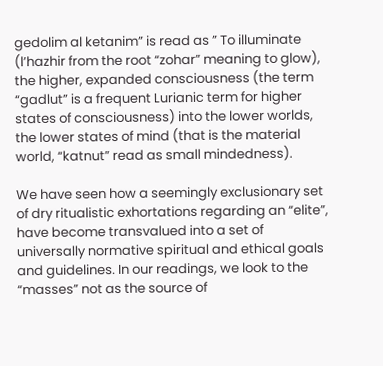gedolim al ketanim” is read as ” To illuminate (l’hazhir from the root “zohar” meaning to glow), the higher, expanded consciousness (the term “gadlut” is a frequent Lurianic term for higher states of consciousness) into the lower worlds, the lower states of mind (that is the material world, “katnut” read as small mindedness).

We have seen how a seemingly exclusionary set of dry ritualistic exhortations regarding an “elite”, have become transvalued into a set of universally normative spiritual and ethical goals and guidelines. In our readings, we look to the “masses” not as the source of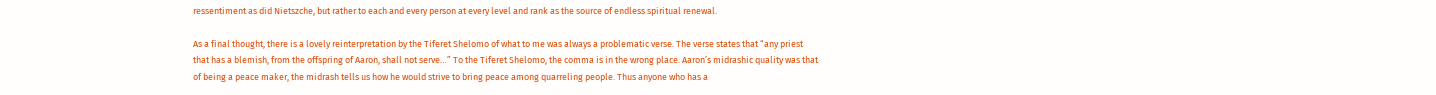ressentiment as did Nietszche, but rather to each and every person at every level and rank as the source of endless spiritual renewal.

As a final thought, there is a lovely reinterpretation by the Tiferet Shelomo of what to me was always a problematic verse. The verse states that “any priest that has a blemish, from the offspring of Aaron, shall not serve…” To the Tiferet Shelomo, the comma is in the wrong place. Aaron’s midrashic quality was that of being a peace maker, the midrash tells us how he would strive to bring peace among quarreling people. Thus anyone who has a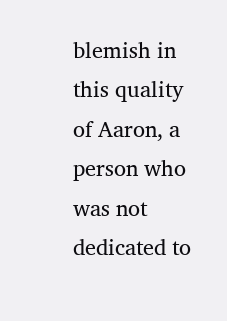blemish in this quality of Aaron, a person who was not dedicated to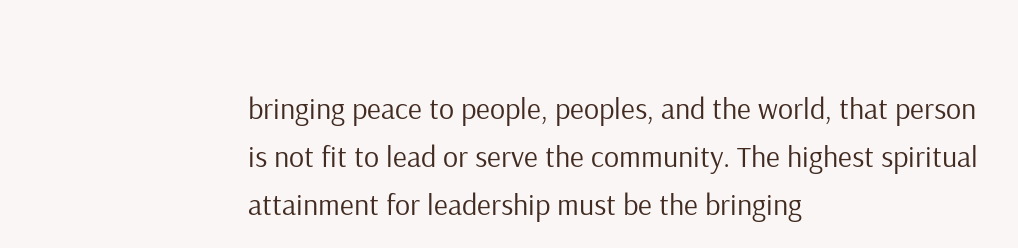bringing peace to people, peoples, and the world, that person is not fit to lead or serve the community. The highest spiritual attainment for leadership must be the bringing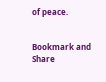of peace.


Bookmark and Share